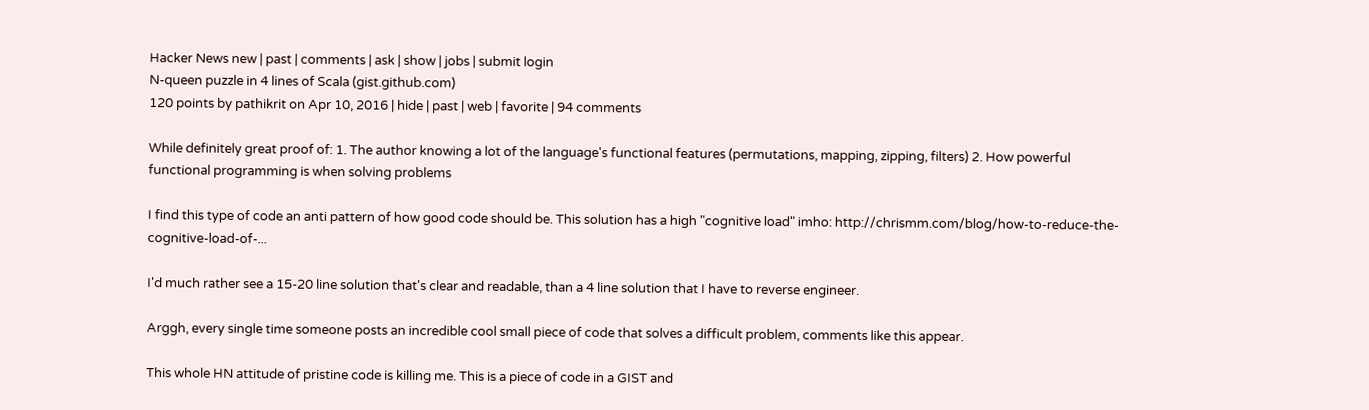Hacker News new | past | comments | ask | show | jobs | submit login
N-queen puzzle in 4 lines of Scala (gist.github.com)
120 points by pathikrit on Apr 10, 2016 | hide | past | web | favorite | 94 comments

While definitely great proof of: 1. The author knowing a lot of the language's functional features (permutations, mapping, zipping, filters) 2. How powerful functional programming is when solving problems

I find this type of code an anti pattern of how good code should be. This solution has a high "cognitive load" imho: http://chrismm.com/blog/how-to-reduce-the-cognitive-load-of-...

I'd much rather see a 15-20 line solution that's clear and readable, than a 4 line solution that I have to reverse engineer.

Arggh, every single time someone posts an incredible cool small piece of code that solves a difficult problem, comments like this appear.

This whole HN attitude of pristine code is killing me. This is a piece of code in a GIST and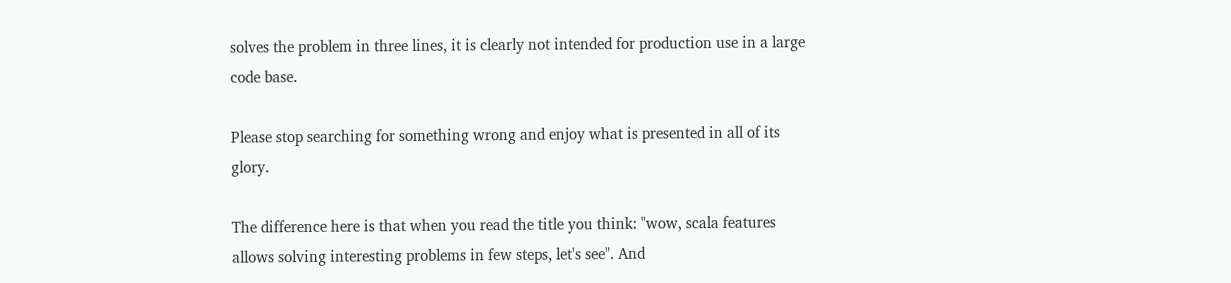solves the problem in three lines, it is clearly not intended for production use in a large code base.

Please stop searching for something wrong and enjoy what is presented in all of its glory.

The difference here is that when you read the title you think: "wow, scala features allows solving interesting problems in few steps, let's see". And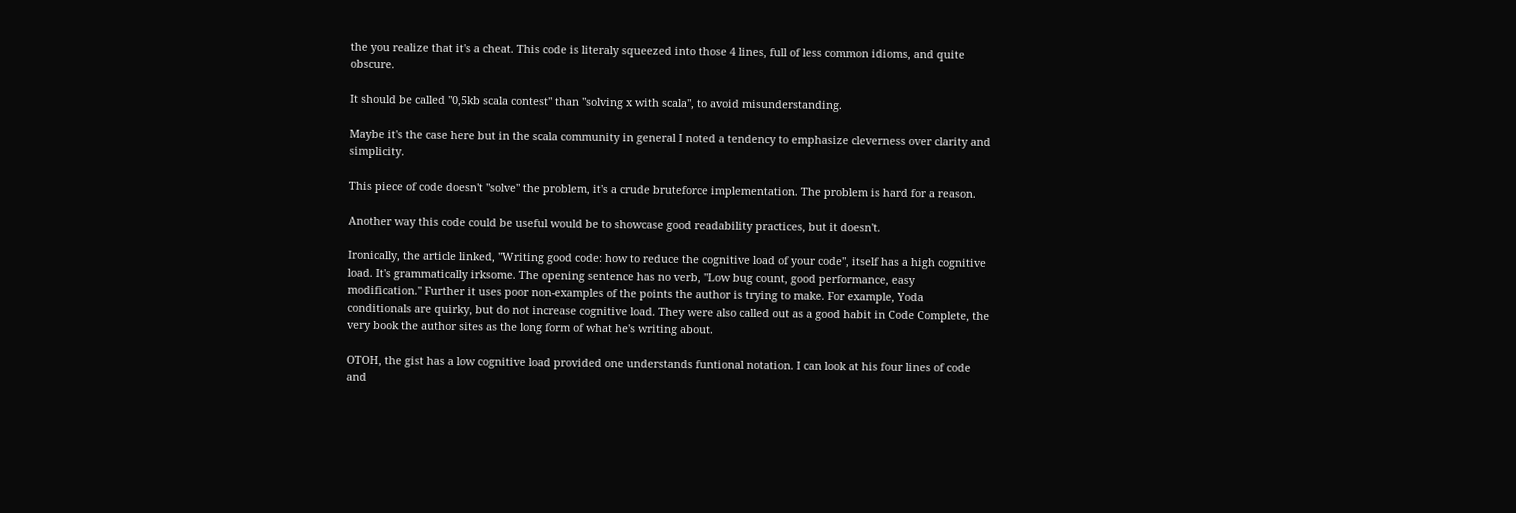the you realize that it's a cheat. This code is literaly squeezed into those 4 lines, full of less common idioms, and quite obscure.

It should be called "0,5kb scala contest" than "solving x with scala", to avoid misunderstanding.

Maybe it's the case here but in the scala community in general I noted a tendency to emphasize cleverness over clarity and simplicity.

This piece of code doesn't "solve" the problem, it's a crude bruteforce implementation. The problem is hard for a reason.

Another way this code could be useful would be to showcase good readability practices, but it doesn't.

Ironically, the article linked, "Writing good code: how to reduce the cognitive load of your code", itself has a high cognitive load. It's grammatically irksome. The opening sentence has no verb, "Low bug count, good performance, easy modification." Further it uses poor non-examples of the points the author is trying to make. For example, Yoda conditionals are quirky, but do not increase cognitive load. They were also called out as a good habit in Code Complete, the very book the author sites as the long form of what he's writing about.

OTOH, the gist has a low cognitive load provided one understands funtional notation. I can look at his four lines of code and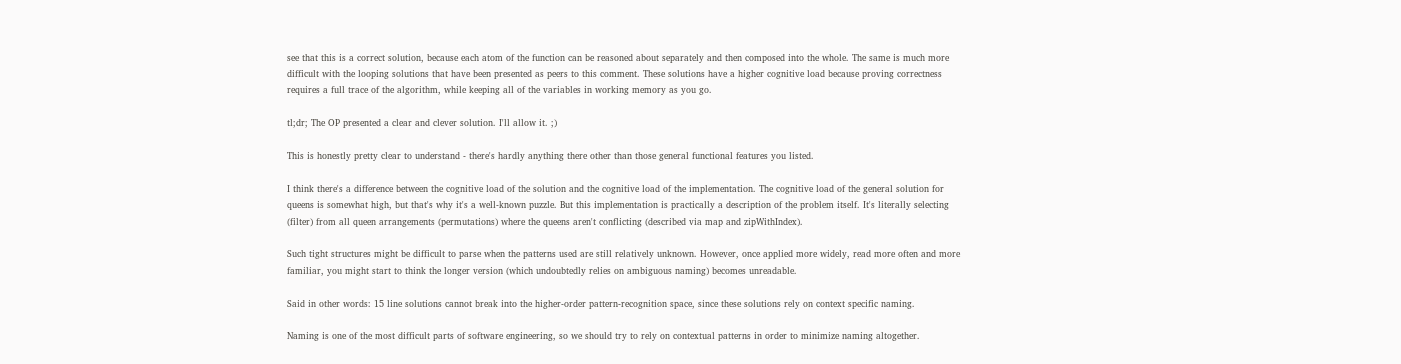see that this is a correct solution, because each atom of the function can be reasoned about separately and then composed into the whole. The same is much more difficult with the looping solutions that have been presented as peers to this comment. These solutions have a higher cognitive load because proving correctness requires a full trace of the algorithm, while keeping all of the variables in working memory as you go.

tl;dr; The OP presented a clear and clever solution. I'll allow it. ;)

This is honestly pretty clear to understand - there's hardly anything there other than those general functional features you listed.

I think there's a difference between the cognitive load of the solution and the cognitive load of the implementation. The cognitive load of the general solution for queens is somewhat high, but that's why it's a well-known puzzle. But this implementation is practically a description of the problem itself. It's literally selecting (filter) from all queen arrangements (permutations) where the queens aren't conflicting (described via map and zipWithIndex).

Such tight structures might be difficult to parse when the patterns used are still relatively unknown. However, once applied more widely, read more often and more familiar, you might start to think the longer version (which undoubtedly relies on ambiguous naming) becomes unreadable.

Said in other words: 15 line solutions cannot break into the higher-order pattern-recognition space, since these solutions rely on context specific naming.

Naming is one of the most difficult parts of software engineering, so we should try to rely on contextual patterns in order to minimize naming altogether.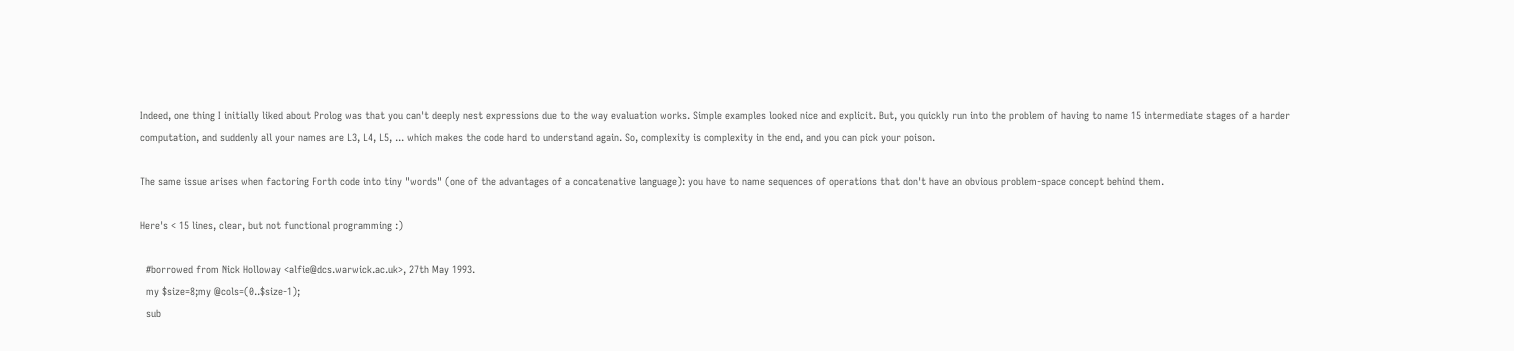Indeed, one thing I initially liked about Prolog was that you can't deeply nest expressions due to the way evaluation works. Simple examples looked nice and explicit. But, you quickly run into the problem of having to name 15 intermediate stages of a harder computation, and suddenly all your names are L3, L4, L5, ... which makes the code hard to understand again. So, complexity is complexity in the end, and you can pick your poison.

The same issue arises when factoring Forth code into tiny "words" (one of the advantages of a concatenative language): you have to name sequences of operations that don't have an obvious problem-space concept behind them.

Here's < 15 lines, clear, but not functional programming :)

  #borrowed from Nick Holloway <alfie@dcs.warwick.ac.uk>, 27th May 1993.
  my $size=8;my @cols=(0..$size-1);
  sub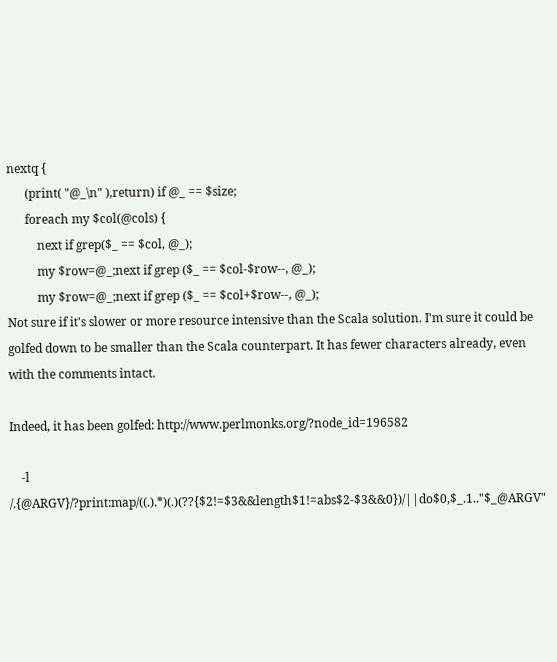nextq {
      (print( "@_\n" ),return) if @_ == $size;
      foreach my $col(@cols) {
          next if grep($_ == $col, @_);
          my $row=@_;next if grep ($_ == $col-$row--, @_);
          my $row=@_;next if grep ($_ == $col+$row--, @_);
Not sure if it's slower or more resource intensive than the Scala solution. I'm sure it could be golfed down to be smaller than the Scala counterpart. It has fewer characters already, even with the comments intact.

Indeed, it has been golfed: http://www.perlmonks.org/?node_id=196582

    -l /.{@ARGV}/?print:map/((.).*)(.)(??{$2!=$3&&length$1!=abs$2-$3&&0})/||do$0,$_.1.."$_@ARGV"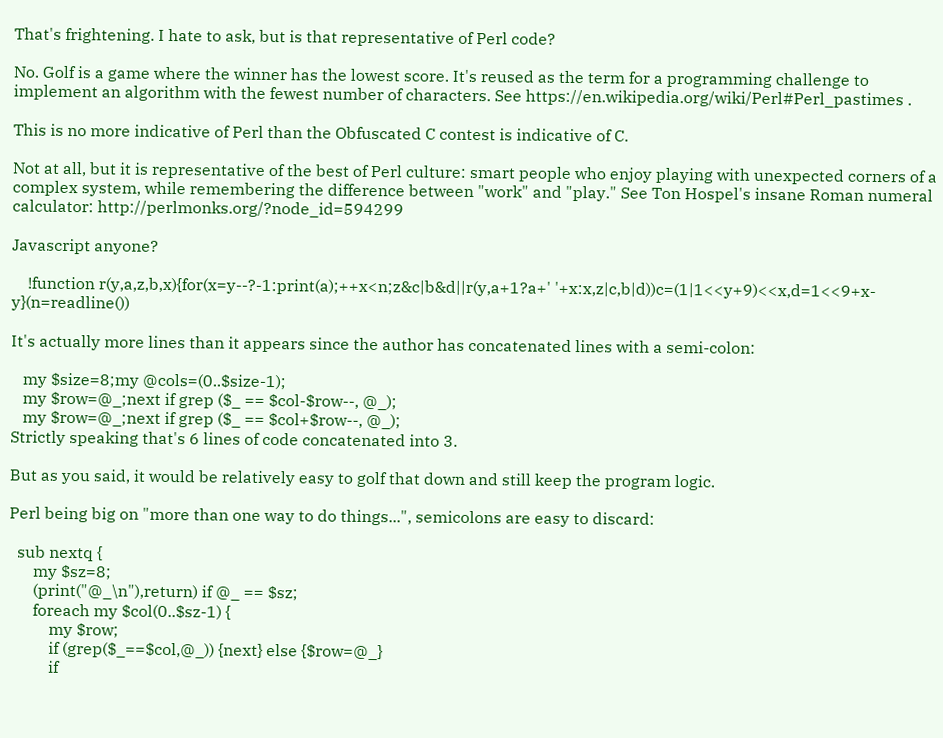That's frightening. I hate to ask, but is that representative of Perl code?

No. Golf is a game where the winner has the lowest score. It's reused as the term for a programming challenge to implement an algorithm with the fewest number of characters. See https://en.wikipedia.org/wiki/Perl#Perl_pastimes .

This is no more indicative of Perl than the Obfuscated C contest is indicative of C.

Not at all, but it is representative of the best of Perl culture: smart people who enjoy playing with unexpected corners of a complex system, while remembering the difference between "work" and "play." See Ton Hospel's insane Roman numeral calculator: http://perlmonks.org/?node_id=594299

Javascript anyone?

    !function r(y,a,z,b,x){for(x=y--?-1:print(a);++x<n;z&c|b&d||r(y,a+1?a+' '+x:x,z|c,b|d))c=(1|1<<y+9)<<x,d=1<<9+x-y}(n=readline())

It's actually more lines than it appears since the author has concatenated lines with a semi-colon:

   my $size=8;my @cols=(0..$size-1);
   my $row=@_;next if grep ($_ == $col-$row--, @_);
   my $row=@_;next if grep ($_ == $col+$row--, @_);
Strictly speaking that's 6 lines of code concatenated into 3.

But as you said, it would be relatively easy to golf that down and still keep the program logic.

Perl being big on "more than one way to do things...", semicolons are easy to discard:

  sub nextq {
      my $sz=8;
      (print("@_\n"),return) if @_ == $sz;
      foreach my $col(0..$sz-1) {
          my $row;
          if (grep($_==$col,@_)) {next} else {$row=@_}
          if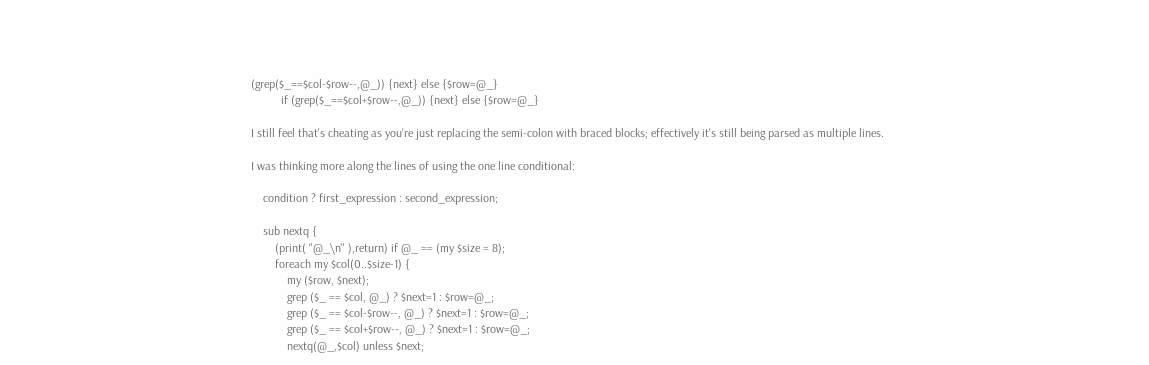(grep($_==$col-$row--,@_)) {next} else {$row=@_}
          if (grep($_==$col+$row--,@_)) {next} else {$row=@_}

I still feel that's cheating as you're just replacing the semi-colon with braced blocks; effectively it's still being parsed as multiple lines.

I was thinking more along the lines of using the one line conditional:

    condition ? first_expression : second_expression;

    sub nextq {
        (print( "@_\n" ),return) if @_ == (my $size = 8);
        foreach my $col(0..$size-1) {
            my ($row, $next);
            grep ($_ == $col, @_) ? $next=1 : $row=@_;
            grep ($_ == $col-$row--, @_) ? $next=1 : $row=@_;
            grep ($_ == $col+$row--, @_) ? $next=1 : $row=@_;
            nextq(@_,$col) unless $next;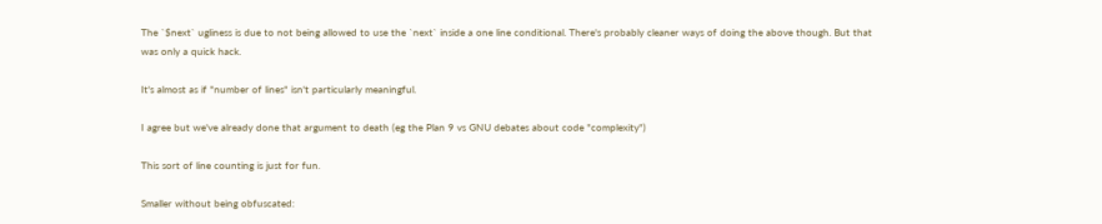The `$next` ugliness is due to not being allowed to use the `next` inside a one line conditional. There's probably cleaner ways of doing the above though. But that was only a quick hack.

It's almost as if "number of lines" isn't particularly meaningful.

I agree but we've already done that argument to death (eg the Plan 9 vs GNU debates about code "complexity")

This sort of line counting is just for fun.

Smaller without being obfuscated: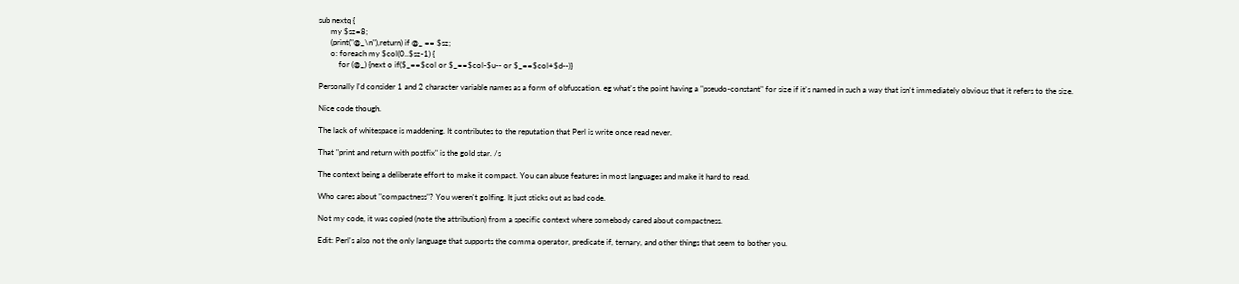sub nextq {
      my $sz=8;
      (print("@_\n"),return) if @_ == $sz;
      o: foreach my $col(0..$sz-1) {
          for (@_) {next o if($_==$col or $_==$col-$u-- or $_==$col+$d--)}

Personally I'd consider 1 and 2 character variable names as a form of obfuscation. eg what's the point having a "pseudo-constant" for size if it's named in such a way that isn't immediately obvious that it refers to the size.

Nice code though.

The lack of whitespace is maddening. It contributes to the reputation that Perl is write once read never.

That "print and return with postfix" is the gold star. /s

The context being a deliberate effort to make it compact. You can abuse features in most languages and make it hard to read.

Who cares about "compactness"? You weren't golfing. It just sticks out as bad code.

Not my code, it was copied (note the attribution) from a specific context where somebody cared about compactness.

Edit: Perl's also not the only language that supports the comma operator, predicate if, ternary, and other things that seem to bother you.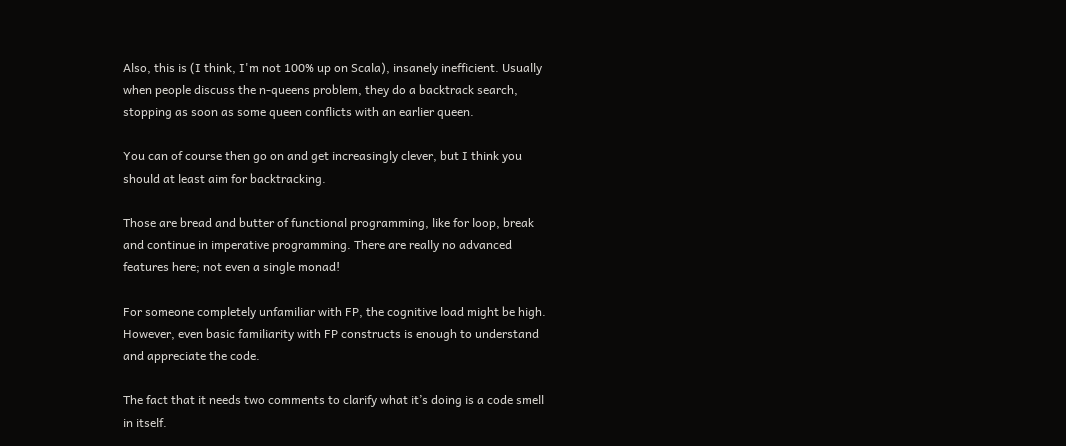Also, this is (I think, I'm not 100% up on Scala), insanely inefficient. Usually when people discuss the n-queens problem, they do a backtrack search, stopping as soon as some queen conflicts with an earlier queen.

You can of course then go on and get increasingly clever, but I think you should at least aim for backtracking.

Those are bread and butter of functional programming, like for loop, break and continue in imperative programming. There are really no advanced features here; not even a single monad!

For someone completely unfamiliar with FP, the cognitive load might be high. However, even basic familiarity with FP constructs is enough to understand and appreciate the code.

The fact that it needs two comments to clarify what it’s doing is a code smell in itself.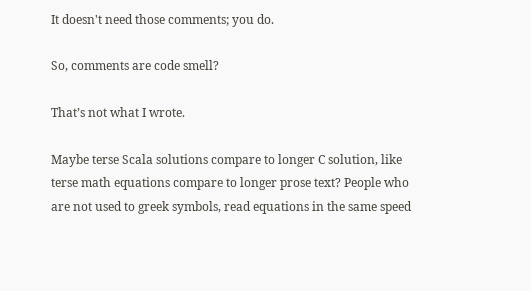It doesn't need those comments; you do.

So, comments are code smell?

That’s not what I wrote.

Maybe terse Scala solutions compare to longer C solution, like terse math equations compare to longer prose text? People who are not used to greek symbols, read equations in the same speed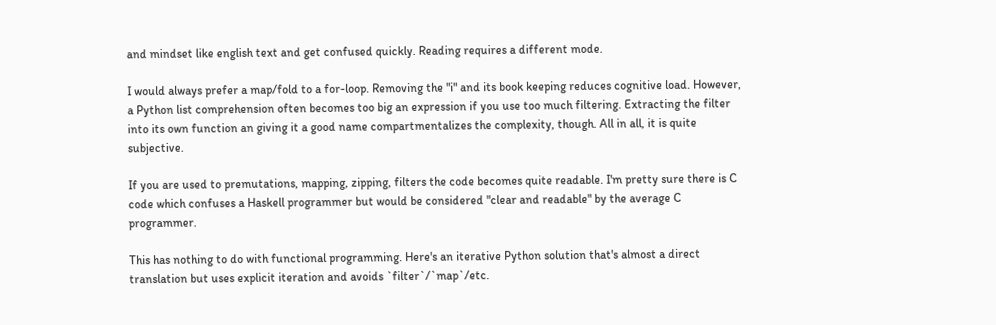and mindset like english text and get confused quickly. Reading requires a different mode.

I would always prefer a map/fold to a for-loop. Removing the "i" and its book keeping reduces cognitive load. However, a Python list comprehension often becomes too big an expression if you use too much filtering. Extracting the filter into its own function an giving it a good name compartmentalizes the complexity, though. All in all, it is quite subjective.

If you are used to premutations, mapping, zipping, filters the code becomes quite readable. I'm pretty sure there is C code which confuses a Haskell programmer but would be considered "clear and readable" by the average C programmer.

This has nothing to do with functional programming. Here's an iterative Python solution that's almost a direct translation but uses explicit iteration and avoids `filter`/`map`/etc.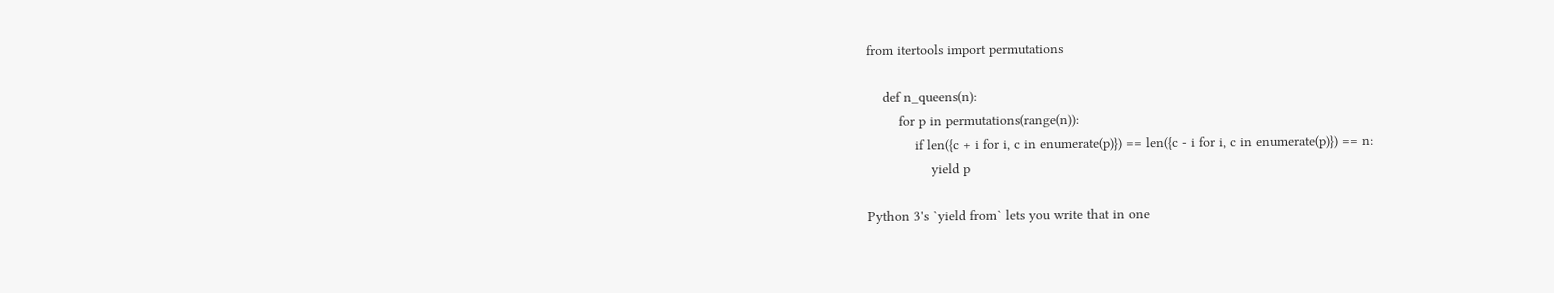from itertools import permutations

    def n_queens(n):
        for p in permutations(range(n)):
            if len({c + i for i, c in enumerate(p)}) == len({c - i for i, c in enumerate(p)}) == n:
                yield p

Python 3's `yield from` lets you write that in one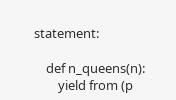statement:

    def n_queens(n):
        yield from (p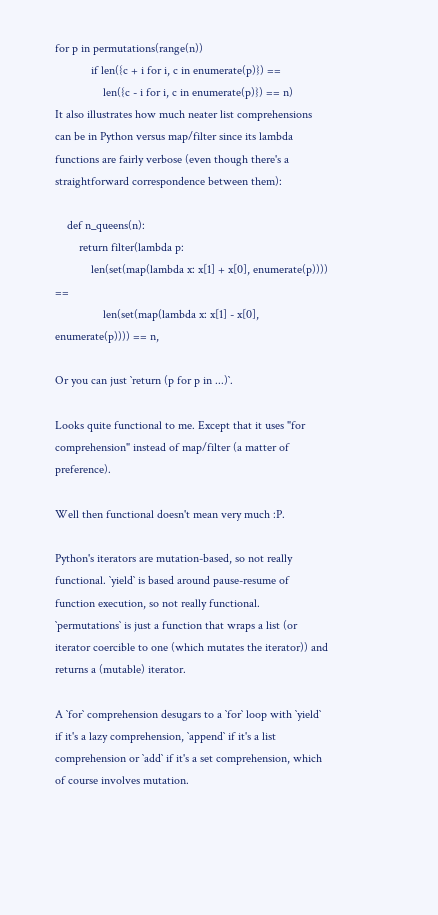for p in permutations(range(n))
            if len({c + i for i, c in enumerate(p)}) ==
                len({c - i for i, c in enumerate(p)}) == n)
It also illustrates how much neater list comprehensions can be in Python versus map/filter since its lambda functions are fairly verbose (even though there's a straightforward correspondence between them):

    def n_queens(n):
        return filter(lambda p:
            len(set(map(lambda x: x[1] + x[0], enumerate(p)))) ==
                len(set(map(lambda x: x[1] - x[0], enumerate(p)))) == n,

Or you can just `return (p for p in ...)`.

Looks quite functional to me. Except that it uses "for comprehension" instead of map/filter (a matter of preference).

Well then functional doesn't mean very much :P.

Python's iterators are mutation-based, so not really functional. `yield` is based around pause-resume of function execution, so not really functional. `permutations` is just a function that wraps a list (or iterator coercible to one (which mutates the iterator)) and returns a (mutable) iterator.

A `for` comprehension desugars to a `for` loop with `yield` if it's a lazy comprehension, `append` if it's a list comprehension or `add` if it's a set comprehension, which of course involves mutation.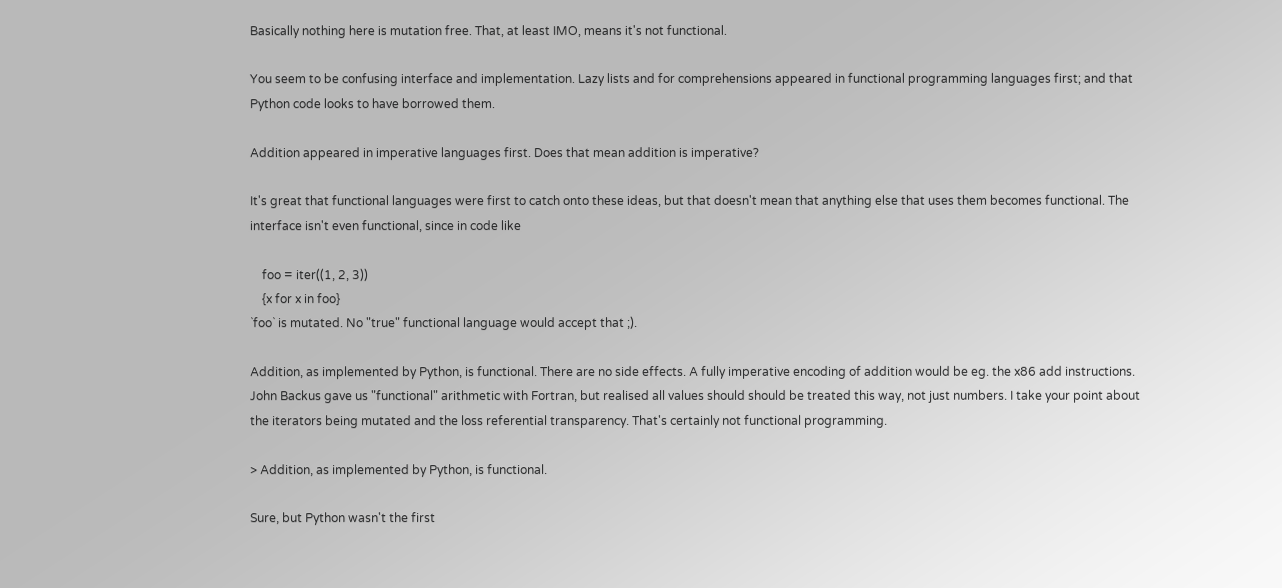Basically nothing here is mutation free. That, at least IMO, means it's not functional.

You seem to be confusing interface and implementation. Lazy lists and for comprehensions appeared in functional programming languages first; and that Python code looks to have borrowed them.

Addition appeared in imperative languages first. Does that mean addition is imperative?

It's great that functional languages were first to catch onto these ideas, but that doesn't mean that anything else that uses them becomes functional. The interface isn't even functional, since in code like

    foo = iter((1, 2, 3))
    {x for x in foo}
`foo` is mutated. No "true" functional language would accept that ;).

Addition, as implemented by Python, is functional. There are no side effects. A fully imperative encoding of addition would be eg. the x86 add instructions. John Backus gave us "functional" arithmetic with Fortran, but realised all values should should be treated this way, not just numbers. I take your point about the iterators being mutated and the loss referential transparency. That's certainly not functional programming.

> Addition, as implemented by Python, is functional.

Sure, but Python wasn't the first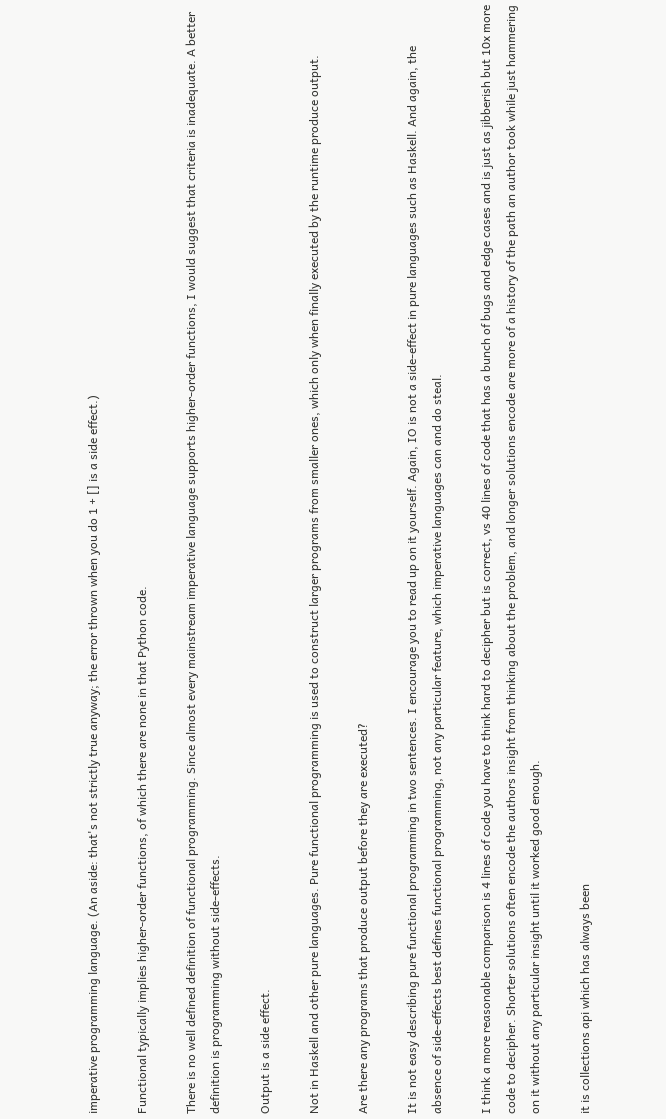imperative programming language. (An aside: that's not strictly true anyway; the error thrown when you do 1 + [] is a side effect.)

Functional typically implies higher-order functions, of which there are none in that Python code.

There is no well defined definition of functional programming. Since almost every mainstream imperative language supports higher-order functions, I would suggest that criteria is inadequate. A better definition is programming without side-effects.

Output is a side effect.

Not in Haskell and other pure languages. Pure functional programming is used to construct larger programs from smaller ones, which only when finally executed by the runtime produce output.

Are there any programs that produce output before they are executed?

It is not easy describing pure functional programming in two sentences. I encourage you to read up on it yourself. Again, IO is not a side-effect in pure languages such as Haskell. And again, the absence of side-effects best defines functional programming, not any particular feature, which imperative languages can and do steal.

I think a more reasonable comparison is 4 lines of code you have to think hard to decipher but is correct, vs 40 lines of code that has a bunch of bugs and edge cases and is just as jibberish but 10x more code to decipher. Shorter solutions often encode the authors insight from thinking about the problem, and longer solutions encode are more of a history of the path an author took while just hammering on it without any particular insight until it worked good enough.

it is collections api which has always been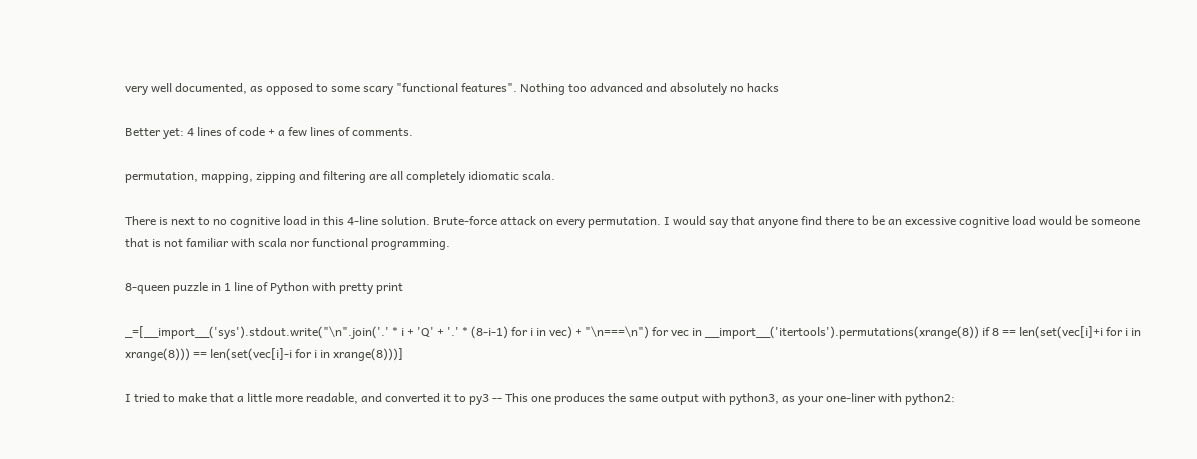very well documented, as opposed to some scary "functional features". Nothing too advanced and absolutely no hacks

Better yet: 4 lines of code + a few lines of comments.

permutation, mapping, zipping and filtering are all completely idiomatic scala.

There is next to no cognitive load in this 4-line solution. Brute-force attack on every permutation. I would say that anyone find there to be an excessive cognitive load would be someone that is not familiar with scala nor functional programming.

8-queen puzzle in 1 line of Python with pretty print

_=[__import__('sys').stdout.write("\n".join('.' * i + 'Q' + '.' * (8-i-1) for i in vec) + "\n===\n") for vec in __import__('itertools').permutations(xrange(8)) if 8 == len(set(vec[i]+i for i in xrange(8))) == len(set(vec[i]-i for i in xrange(8)))]

I tried to make that a little more readable, and converted it to py3 -- This one produces the same output with python3, as your one-liner with python2: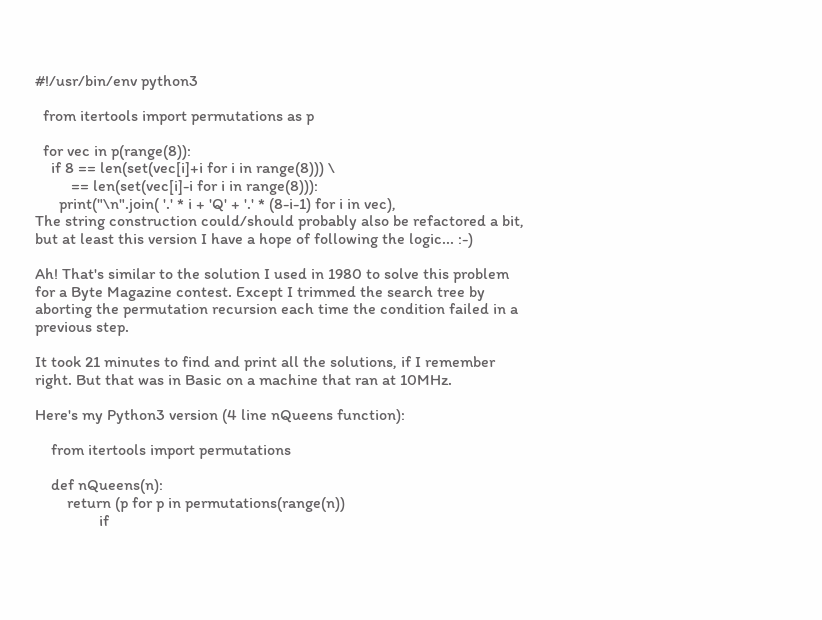#!/usr/bin/env python3

  from itertools import permutations as p

  for vec in p(range(8)):
    if 8 == len(set(vec[i]+i for i in range(8))) \
         == len(set(vec[i]-i for i in range(8))):
      print("\n".join( '.' * i + 'Q' + '.' * (8-i-1) for i in vec),
The string construction could/should probably also be refactored a bit, but at least this version I have a hope of following the logic... :-)

Ah! That's similar to the solution I used in 1980 to solve this problem for a Byte Magazine contest. Except I trimmed the search tree by aborting the permutation recursion each time the condition failed in a previous step.

It took 21 minutes to find and print all the solutions, if I remember right. But that was in Basic on a machine that ran at 10MHz.

Here's my Python3 version (4 line nQueens function):

    from itertools import permutations

    def nQueens(n):
        return (p for p in permutations(range(n))
                if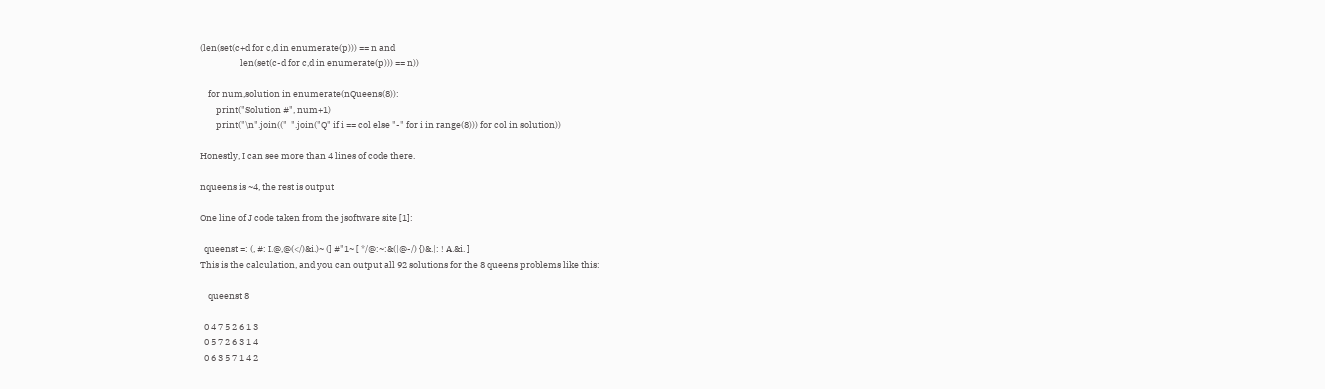(len(set(c+d for c,d in enumerate(p))) == n and
                    len(set(c-d for c,d in enumerate(p))) == n))

    for num,solution in enumerate(nQueens(8)):
        print("Solution #", num+1)
        print("\n".join(("  ".join("Q" if i == col else "-" for i in range(8))) for col in solution))

Honestly, I can see more than 4 lines of code there.

nqueens is ~4, the rest is output

One line of J code taken from the jsoftware site [1]:

  queenst =: (, #: I.@,@(</)&i.)~ (] #"1~ [ */@:~:&(|@-/) {)&.|: ! A.&i. ]
This is the calculation, and you can output all 92 solutions for the 8 queens problems like this:

    queenst 8

  0 4 7 5 2 6 1 3
  0 5 7 2 6 3 1 4
  0 6 3 5 7 1 4 2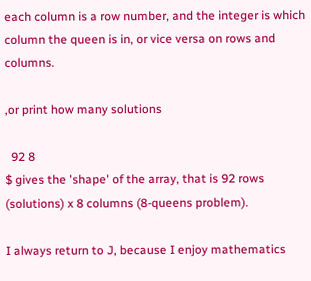each column is a row number, and the integer is which column the queen is in, or vice versa on rows and columns.

,or print how many solutions

  92 8
$ gives the 'shape' of the array, that is 92 rows (solutions) x 8 columns (8-queens problem).

I always return to J, because I enjoy mathematics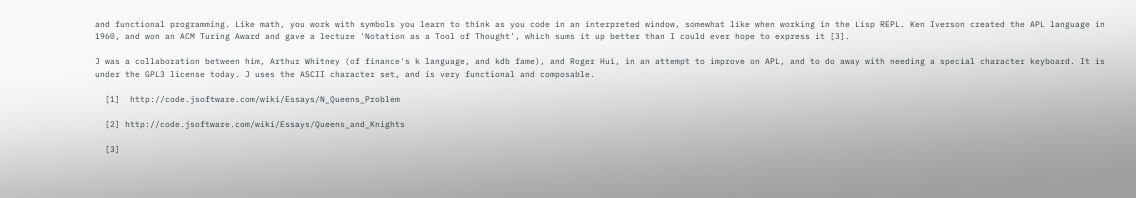and functional programming. Like math, you work with symbols you learn to think as you code in an interpreted window, somewhat like when working in the Lisp REPL. Ken Iverson created the APL language in 1960, and won an ACM Turing Award and gave a lecture 'Notation as a Tool of Thought', which sums it up better than I could ever hope to express it [3].

J was a collaboration between him, Arthur Whitney (of finance's k language, and kdb fame), and Roger Hui, in an attempt to improve on APL, and to do away with needing a special character keyboard. It is under the GPL3 license today. J uses the ASCII character set, and is very functional and composable.

  [1]  http://code.jsoftware.com/wiki/Essays/N_Queens_Problem

  [2] http://code.jsoftware.com/wiki/Essays/Queens_and_Knights

  [3]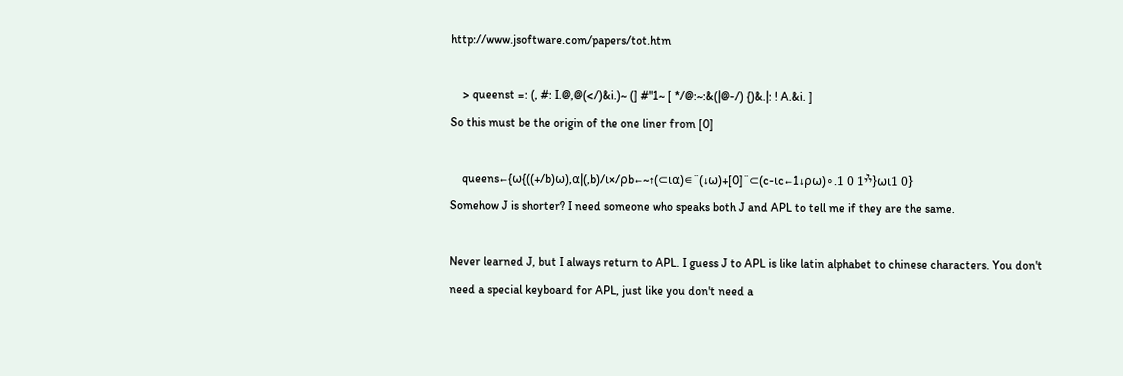http://www.jsoftware.com/papers/tot.htm

    > queenst =: (, #: I.@,@(</)&i.)~ (] #"1~ [ */@:~:&(|@-/) {)&.|: ! A.&i. ]
So this must be the origin of the one liner from [0]

    queens←{⍵{((+/b)⍵),⍺|(,b)/⍳×/⍴b←~↑(⊂⍳⍺)∊¨(↓⍵)+[0]¨⊂(c-⍳c←1↓⍴⍵)∘.ׯ1 0 1}⍵⍳1 0}
Somehow J is shorter? I need someone who speaks both J and APL to tell me if they are the same.

Never learned J, but I always return to APL. I guess J to APL is like latin alphabet to chinese characters. You don't need a special keyboard for APL, just like you don't need a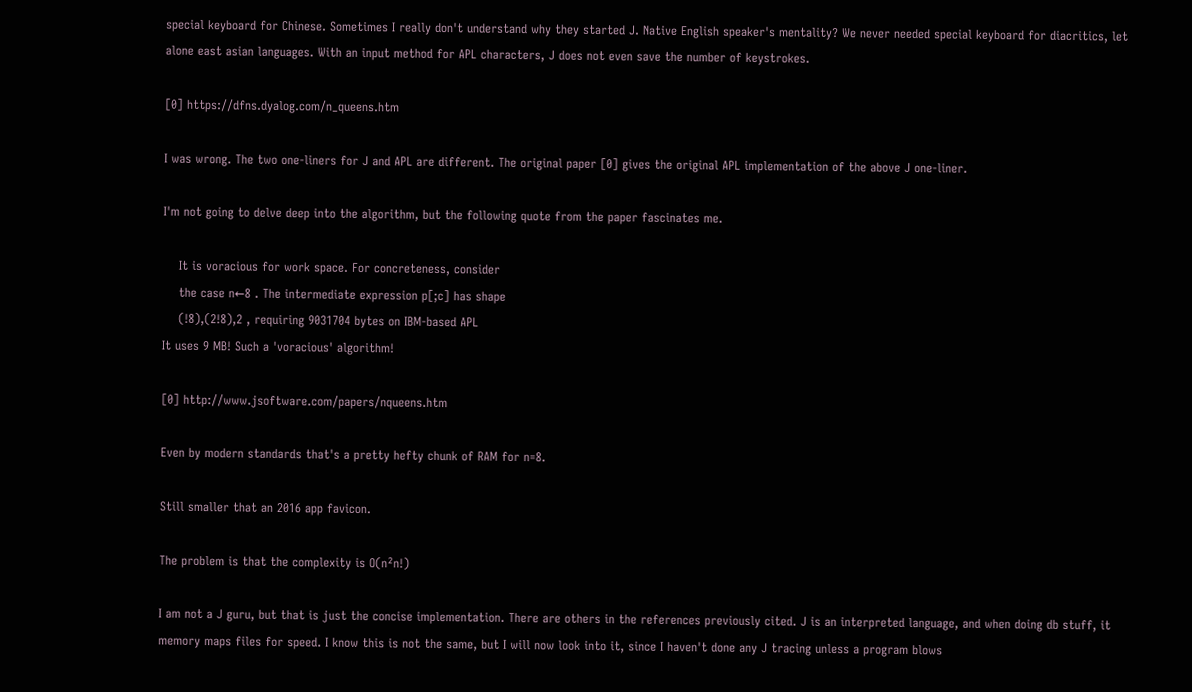special keyboard for Chinese. Sometimes I really don't understand why they started J. Native English speaker's mentality? We never needed special keyboard for diacritics, let alone east asian languages. With an input method for APL characters, J does not even save the number of keystrokes.

[0] https://dfns.dyalog.com/n_queens.htm

I was wrong. The two one-liners for J and APL are different. The original paper [0] gives the original APL implementation of the above J one-liner.

I'm not going to delve deep into the algorithm, but the following quote from the paper fascinates me.

    It is voracious for work space. For concreteness, consider
    the case n←8 . The intermediate expression p[;c] has shape
    (!8),(2!8),2 , requiring 9031704 bytes on IBM-based APL
It uses 9 MB! Such a 'voracious' algorithm!

[0] http://www.jsoftware.com/papers/nqueens.htm

Even by modern standards that's a pretty hefty chunk of RAM for n=8.

Still smaller that an 2016 app favicon.

The problem is that the complexity is O(n²n!)

I am not a J guru, but that is just the concise implementation. There are others in the references previously cited. J is an interpreted language, and when doing db stuff, it memory maps files for speed. I know this is not the same, but I will now look into it, since I haven't done any J tracing unless a program blows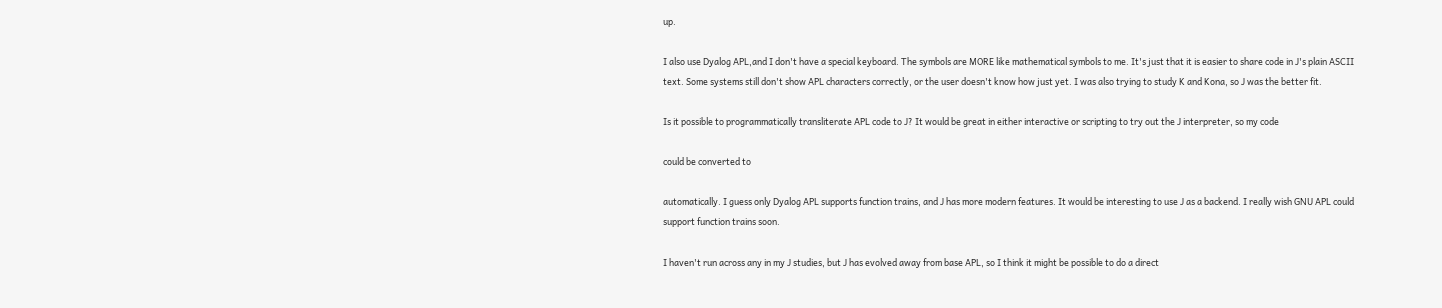up.

I also use Dyalog APL,and I don't have a special keyboard. The symbols are MORE like mathematical symbols to me. It's just that it is easier to share code in J's plain ASCII text. Some systems still don't show APL characters correctly, or the user doesn't know how just yet. I was also trying to study K and Kona, so J was the better fit.

Is it possible to programmatically transliterate APL code to J? It would be great in either interactive or scripting to try out the J interpreter, so my code

could be converted to

automatically. I guess only Dyalog APL supports function trains, and J has more modern features. It would be interesting to use J as a backend. I really wish GNU APL could support function trains soon.

I haven't run across any in my J studies, but J has evolved away from base APL, so I think it might be possible to do a direct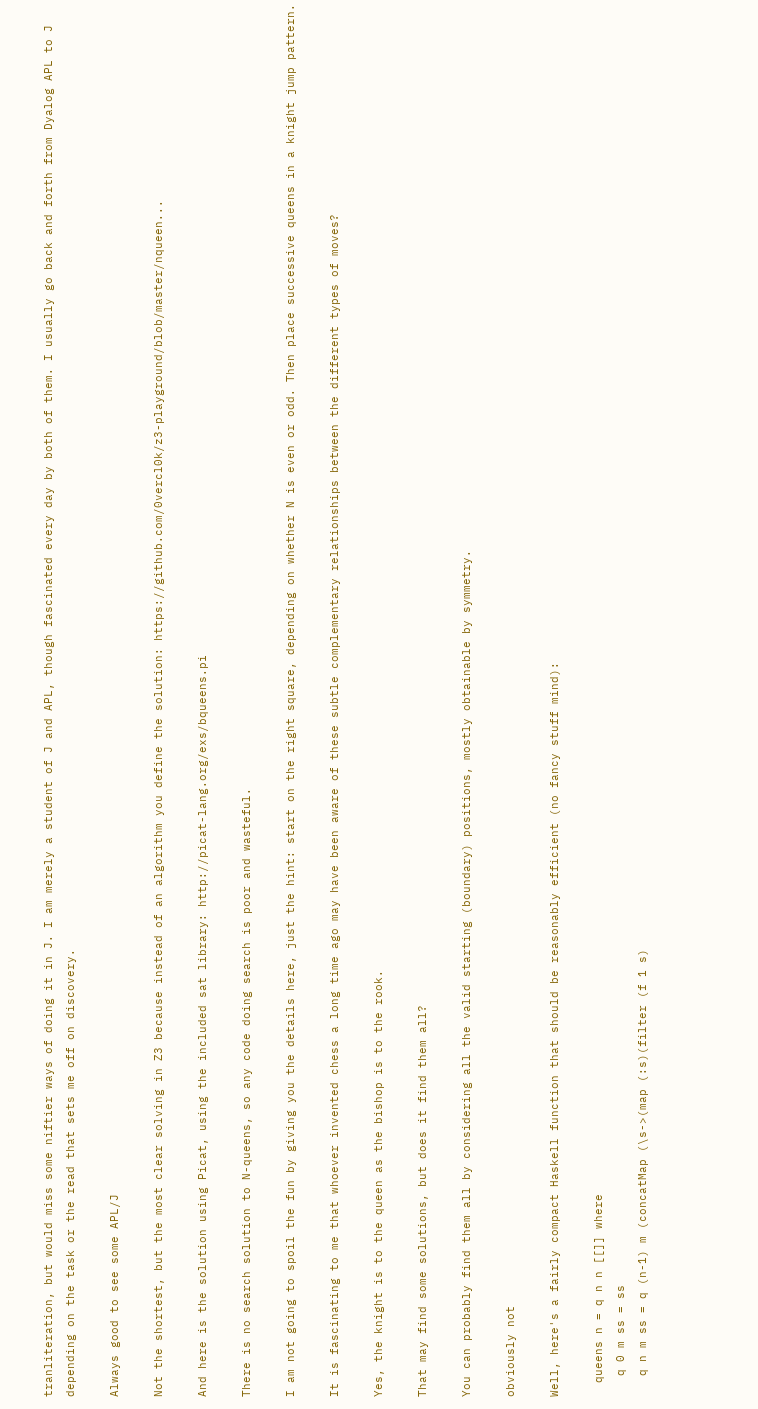tranliteration, but would miss some niftier ways of doing it in J. I am merely a student of J and APL, though fascinated every day by both of them. I usually go back and forth from Dyalog APL to J depending on the task or the read that sets me off on discovery.

Always good to see some APL/J

Not the shortest, but the most clear solving in Z3 because instead of an algorithm you define the solution: https://github.com/0vercl0k/z3-playground/blob/master/nqueen...

And here is the solution using Picat, using the included sat library: http://picat-lang.org/exs/bqueens.pi

There is no search solution to N-queens, so any code doing search is poor and wasteful.

I am not going to spoil the fun by giving you the details here, just the hint: start on the right square, depending on whether N is even or odd. Then place successive queens in a knight jump pattern.

It is fascinating to me that whoever invented chess a long time ago may have been aware of these subtle complementary relationships between the different types of moves?

Yes, the knight is to the queen as the bishop is to the rook.

That may find some solutions, but does it find them all?

You can probably find them all by considering all the valid starting (boundary) positions, mostly obtainable by symmetry.

obviously not

Well, here's a fairly compact Haskell function that should be reasonably efficient (no fancy stuff mind):

  queens n = q n n [[]] where
   q 0 m ss = ss
   q n m ss = q (n-1) m (concatMap (\s->(map (:s)(filter (f 1 s)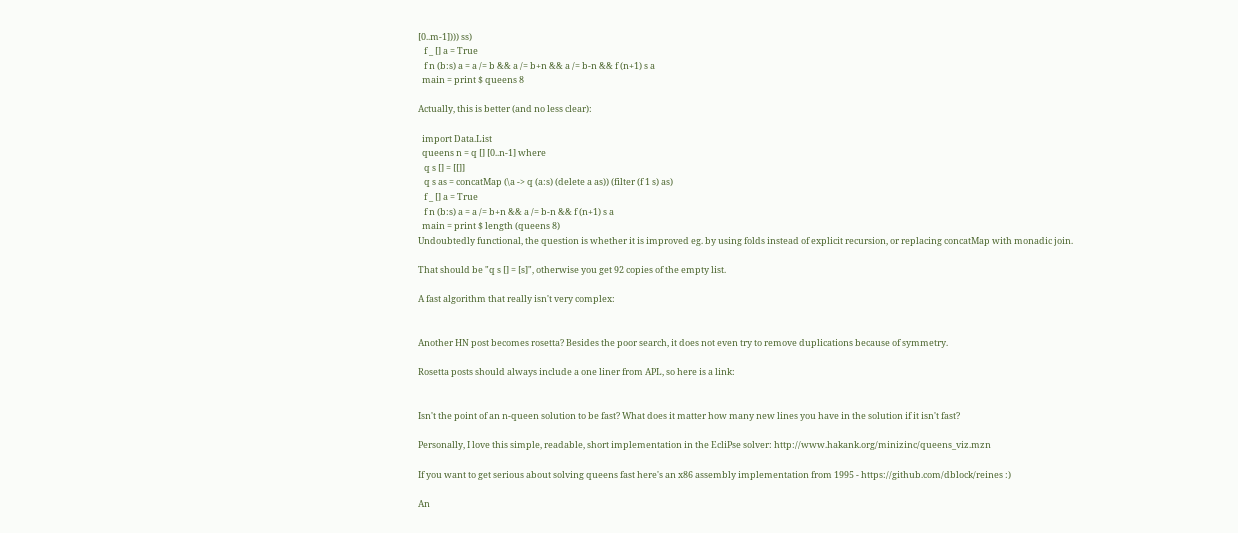[0..m-1]))) ss)
   f _ [] a = True
   f n (b:s) a = a /= b && a /= b+n && a /= b-n && f (n+1) s a
  main = print $ queens 8

Actually, this is better (and no less clear):

  import Data.List
  queens n = q [] [0..n-1] where
   q s [] = [[]]
   q s as = concatMap (\a -> q (a:s) (delete a as)) (filter (f 1 s) as)
   f _ [] a = True
   f n (b:s) a = a /= b+n && a /= b-n && f (n+1) s a
  main = print $ length (queens 8)
Undoubtedly functional, the question is whether it is improved eg. by using folds instead of explicit recursion, or replacing concatMap with monadic join.

That should be "q s [] = [s]", otherwise you get 92 copies of the empty list.

A fast algorithm that really isn't very complex:


Another HN post becomes rosetta? Besides the poor search, it does not even try to remove duplications because of symmetry.

Rosetta posts should always include a one liner from APL, so here is a link:


Isn't the point of an n-queen solution to be fast? What does it matter how many new lines you have in the solution if it isn't fast?

Personally, I love this simple, readable, short implementation in the EcliPse solver: http://www.hakank.org/minizinc/queens_viz.mzn

If you want to get serious about solving queens fast here's an x86 assembly implementation from 1995 - https://github.com/dblock/reines :)

An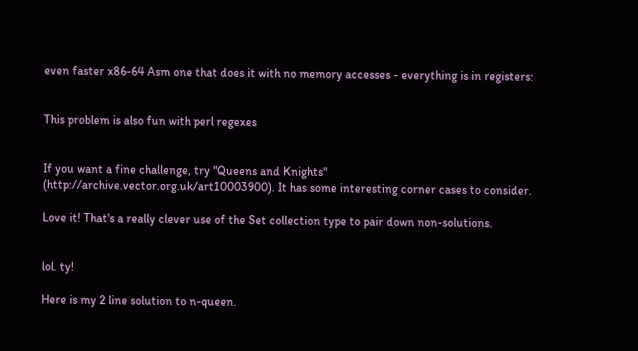even faster x86-64 Asm one that does it with no memory accesses - everything is in registers:


This problem is also fun with perl regexes


If you want a fine challenge, try "Queens and Knights" (http://archive.vector.org.uk/art10003900). It has some interesting corner cases to consider.

Love it! That's a really clever use of the Set collection type to pair down non-solutions.


lol. ty!

Here is my 2 line solution to n-queen.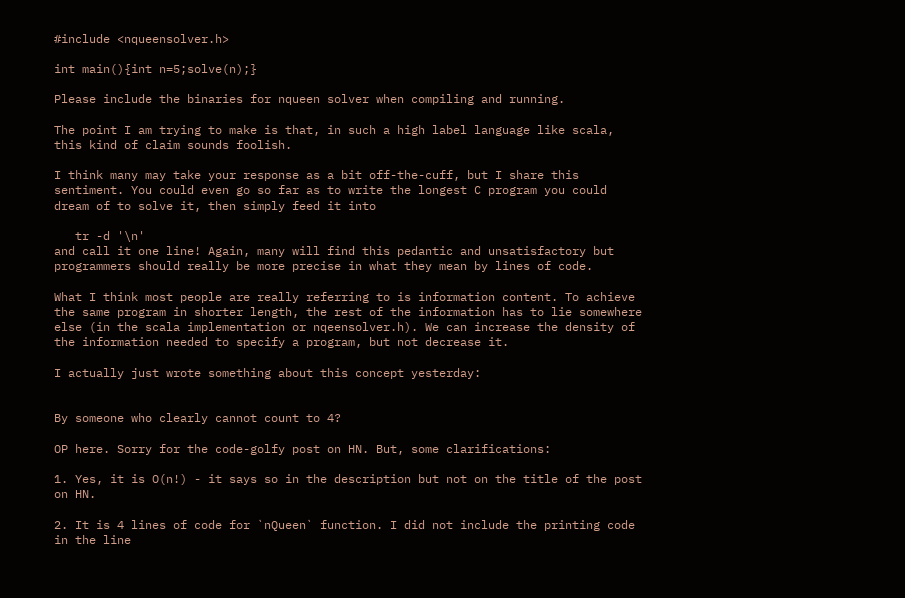#include <nqueensolver.h>

int main(){int n=5;solve(n);}

Please include the binaries for nqueen solver when compiling and running.

The point I am trying to make is that, in such a high label language like scala, this kind of claim sounds foolish.

I think many may take your response as a bit off-the-cuff, but I share this sentiment. You could even go so far as to write the longest C program you could dream of to solve it, then simply feed it into

   tr -d '\n'
and call it one line! Again, many will find this pedantic and unsatisfactory but programmers should really be more precise in what they mean by lines of code.

What I think most people are really referring to is information content. To achieve the same program in shorter length, the rest of the information has to lie somewhere else (in the scala implementation or nqeensolver.h). We can increase the density of the information needed to specify a program, but not decrease it.

I actually just wrote something about this concept yesterday:


By someone who clearly cannot count to 4?

OP here. Sorry for the code-golfy post on HN. But, some clarifications:

1. Yes, it is O(n!) - it says so in the description but not on the title of the post on HN.

2. It is 4 lines of code for `nQueen` function. I did not include the printing code in the line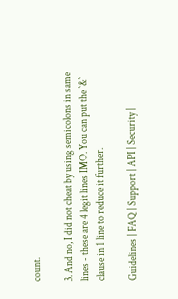count.

3. And no, I did not cheat by using semicolons in same lines - these are 4 legit lines IMO. You can put the `&` clause in 1 line to reduce it further.

Guidelines | FAQ | Support | API | Security |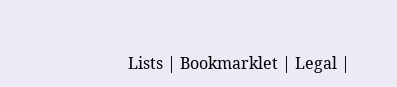Lists | Bookmarklet | Legal |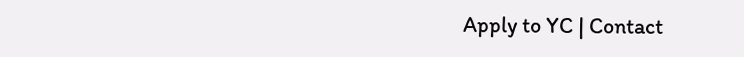Apply to YC | Contact